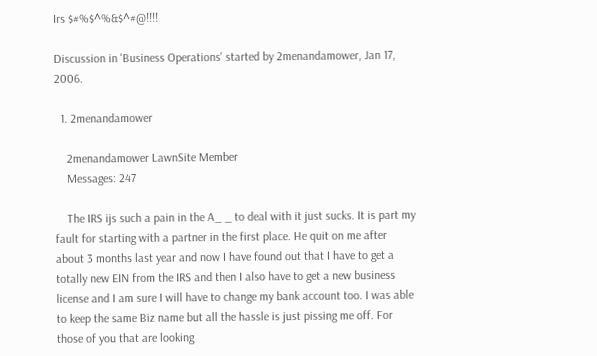Irs $#%$^%&$^#@!!!!

Discussion in 'Business Operations' started by 2menandamower, Jan 17, 2006.

  1. 2menandamower

    2menandamower LawnSite Member
    Messages: 247

    The IRS ijs such a pain in the A_ _ to deal with it just sucks. It is part my fault for starting with a partner in the first place. He quit on me after about 3 months last year and now I have found out that I have to get a totally new EIN from the IRS and then I also have to get a new business license and I am sure I will have to change my bank account too. I was able to keep the same Biz name but all the hassle is just pissing me off. For those of you that are looking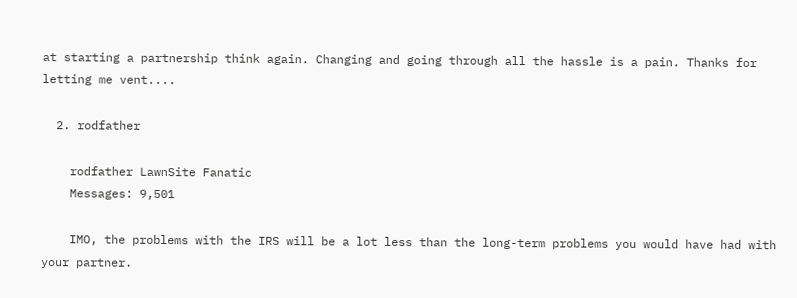at starting a partnership think again. Changing and going through all the hassle is a pain. Thanks for letting me vent....

  2. rodfather

    rodfather LawnSite Fanatic
    Messages: 9,501

    IMO, the problems with the IRS will be a lot less than the long-term problems you would have had with your partner.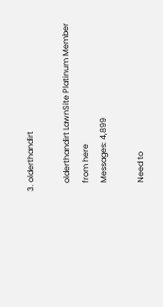3. olderthandirt

    olderthandirt LawnSite Platinum Member
    from here
    Messages: 4,899

    Need to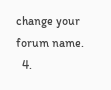change your forum name.
  4.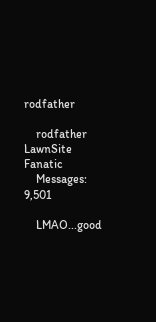rodfather

    rodfather LawnSite Fanatic
    Messages: 9,501

    LMAO...good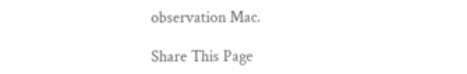observation Mac.

Share This Page